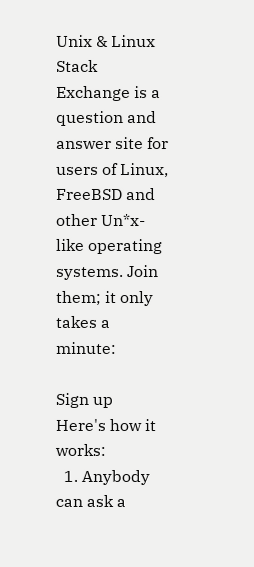Unix & Linux Stack Exchange is a question and answer site for users of Linux, FreeBSD and other Un*x-like operating systems. Join them; it only takes a minute:

Sign up
Here's how it works:
  1. Anybody can ask a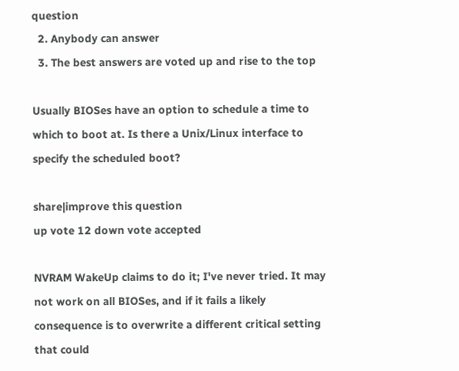question
  2. Anybody can answer
  3. The best answers are voted up and rise to the top

Usually BIOSes have an option to schedule a time to which to boot at. Is there a Unix/Linux interface to specify the scheduled boot?

share|improve this question
up vote 12 down vote accepted

NVRAM WakeUp claims to do it; I've never tried. It may not work on all BIOSes, and if it fails a likely consequence is to overwrite a different critical setting that could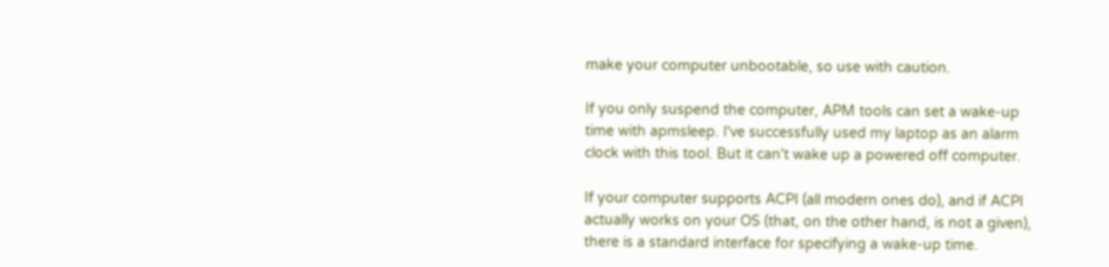make your computer unbootable, so use with caution.

If you only suspend the computer, APM tools can set a wake-up time with apmsleep. I've successfully used my laptop as an alarm clock with this tool. But it can't wake up a powered off computer.

If your computer supports ACPI (all modern ones do), and if ACPI actually works on your OS (that, on the other hand, is not a given), there is a standard interface for specifying a wake-up time.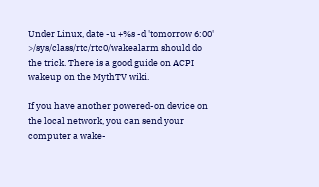Under Linux, date -u +%s -d 'tomorrow 6:00' >/sys/class/rtc/rtc0/wakealarm should do the trick. There is a good guide on ACPI wakeup on the MythTV wiki.

If you have another powered-on device on the local network, you can send your computer a wake-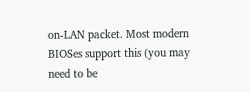on-LAN packet. Most modern BIOSes support this (you may need to be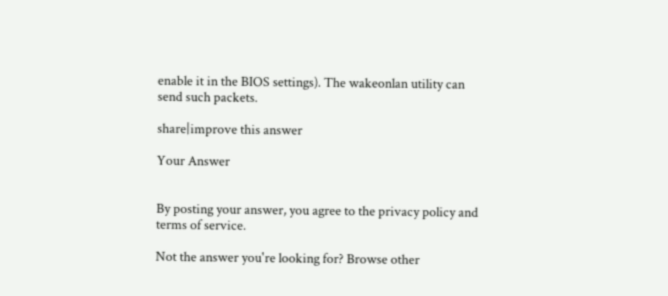enable it in the BIOS settings). The wakeonlan utility can send such packets.

share|improve this answer

Your Answer


By posting your answer, you agree to the privacy policy and terms of service.

Not the answer you're looking for? Browse other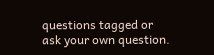questions tagged or ask your own question.